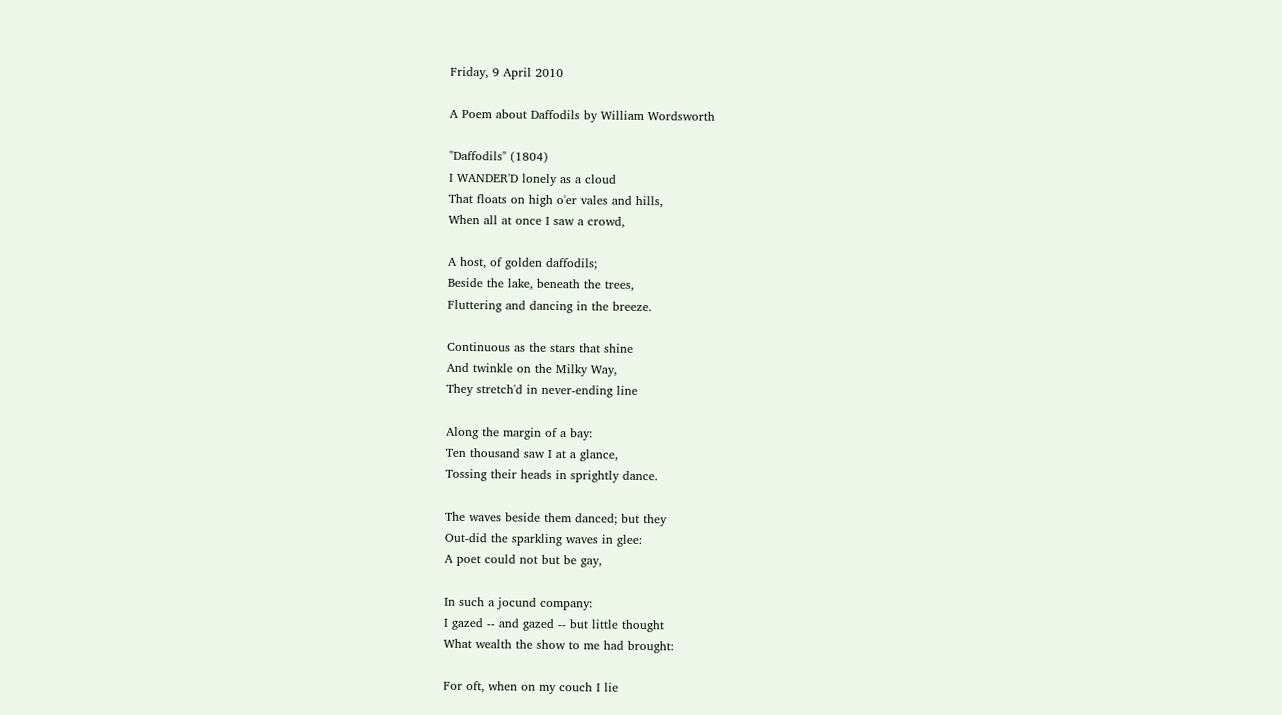Friday, 9 April 2010

A Poem about Daffodils by William Wordsworth

"Daffodils" (1804)
I WANDER'D lonely as a cloud
That floats on high o'er vales and hills,
When all at once I saw a crowd,

A host, of golden daffodils;
Beside the lake, beneath the trees,
Fluttering and dancing in the breeze.

Continuous as the stars that shine
And twinkle on the Milky Way,
They stretch'd in never-ending line

Along the margin of a bay:
Ten thousand saw I at a glance,
Tossing their heads in sprightly dance.

The waves beside them danced; but they
Out-did the sparkling waves in glee:
A poet could not but be gay,

In such a jocund company:
I gazed -- and gazed -- but little thought
What wealth the show to me had brought:

For oft, when on my couch I lie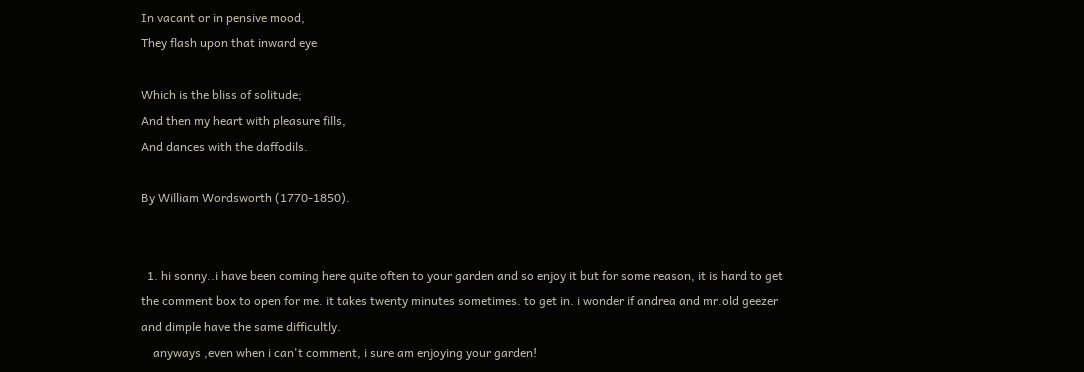In vacant or in pensive mood,
They flash upon that inward eye

Which is the bliss of solitude;
And then my heart with pleasure fills,
And dances with the daffodils.

By William Wordsworth (1770-1850).


  1. hi sonny..i have been coming here quite often to your garden and so enjoy it but for some reason, it is hard to get the comment box to open for me. it takes twenty minutes sometimes. to get in. i wonder if andrea and mr.old geezer and dimple have the same difficultly.
    anyways ,even when i can't comment, i sure am enjoying your garden!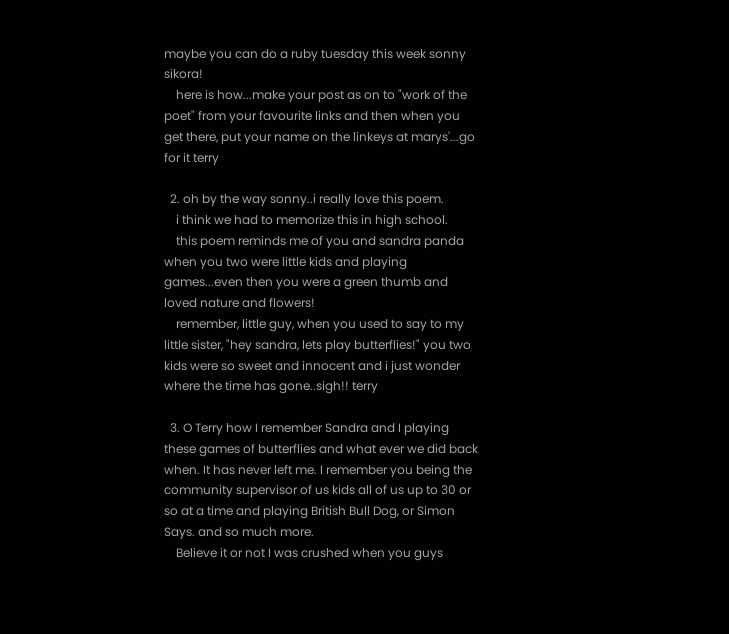maybe you can do a ruby tuesday this week sonny sikora!
    here is how...make your post as on to "work of the poet" from your favourite links and then when you get there, put your name on the linkeys at marys'...go for it terry

  2. oh by the way sonny..i really love this poem.
    i think we had to memorize this in high school.
    this poem reminds me of you and sandra panda when you two were little kids and playing games...even then you were a green thumb and loved nature and flowers!
    remember, little guy, when you used to say to my little sister, "hey sandra, lets play butterflies!" you two kids were so sweet and innocent and i just wonder where the time has gone..sigh!! terry

  3. O Terry how I remember Sandra and I playing these games of butterflies and what ever we did back when. It has never left me. I remember you being the community supervisor of us kids all of us up to 30 or so at a time and playing British Bull Dog, or Simon Says. and so much more.
    Believe it or not I was crushed when you guys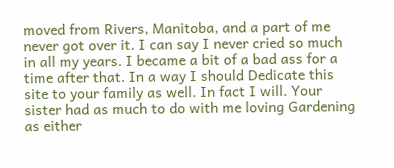moved from Rivers, Manitoba, and a part of me never got over it. I can say I never cried so much in all my years. I became a bit of a bad ass for a time after that. In a way I should Dedicate this site to your family as well. In fact I will. Your sister had as much to do with me loving Gardening as either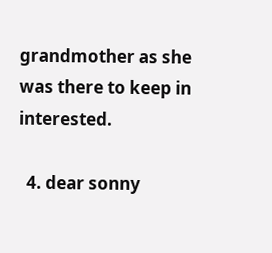grandmother as she was there to keep in interested.

  4. dear sonny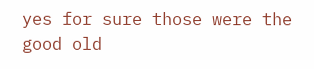yes for sure those were the good old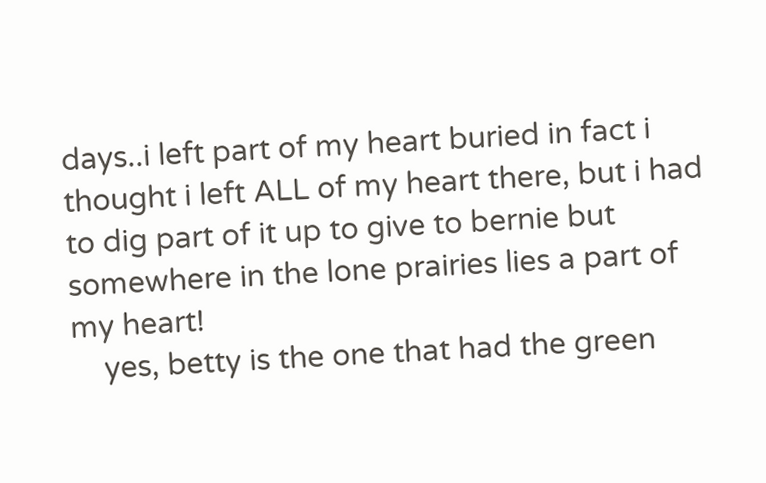days..i left part of my heart buried in fact i thought i left ALL of my heart there, but i had to dig part of it up to give to bernie but somewhere in the lone prairies lies a part of my heart!
    yes, betty is the one that had the green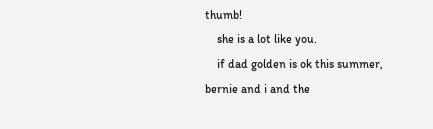thumb!
    she is a lot like you.
    if dad golden is ok this summer, bernie and i and the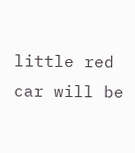little red car will be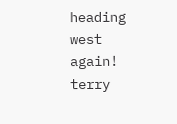heading west again! terry